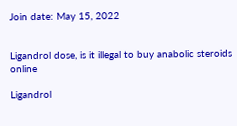Join date: May 15, 2022


Ligandrol dose, is it illegal to buy anabolic steroids online

Ligandrol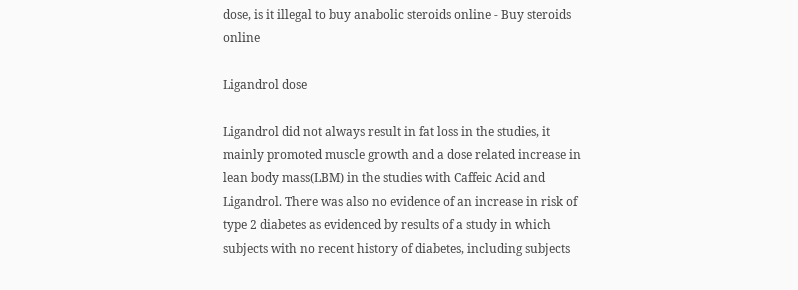dose, is it illegal to buy anabolic steroids online - Buy steroids online

Ligandrol dose

Ligandrol did not always result in fat loss in the studies, it mainly promoted muscle growth and a dose related increase in lean body mass(LBM) in the studies with Caffeic Acid and Ligandrol. There was also no evidence of an increase in risk of type 2 diabetes as evidenced by results of a study in which subjects with no recent history of diabetes, including subjects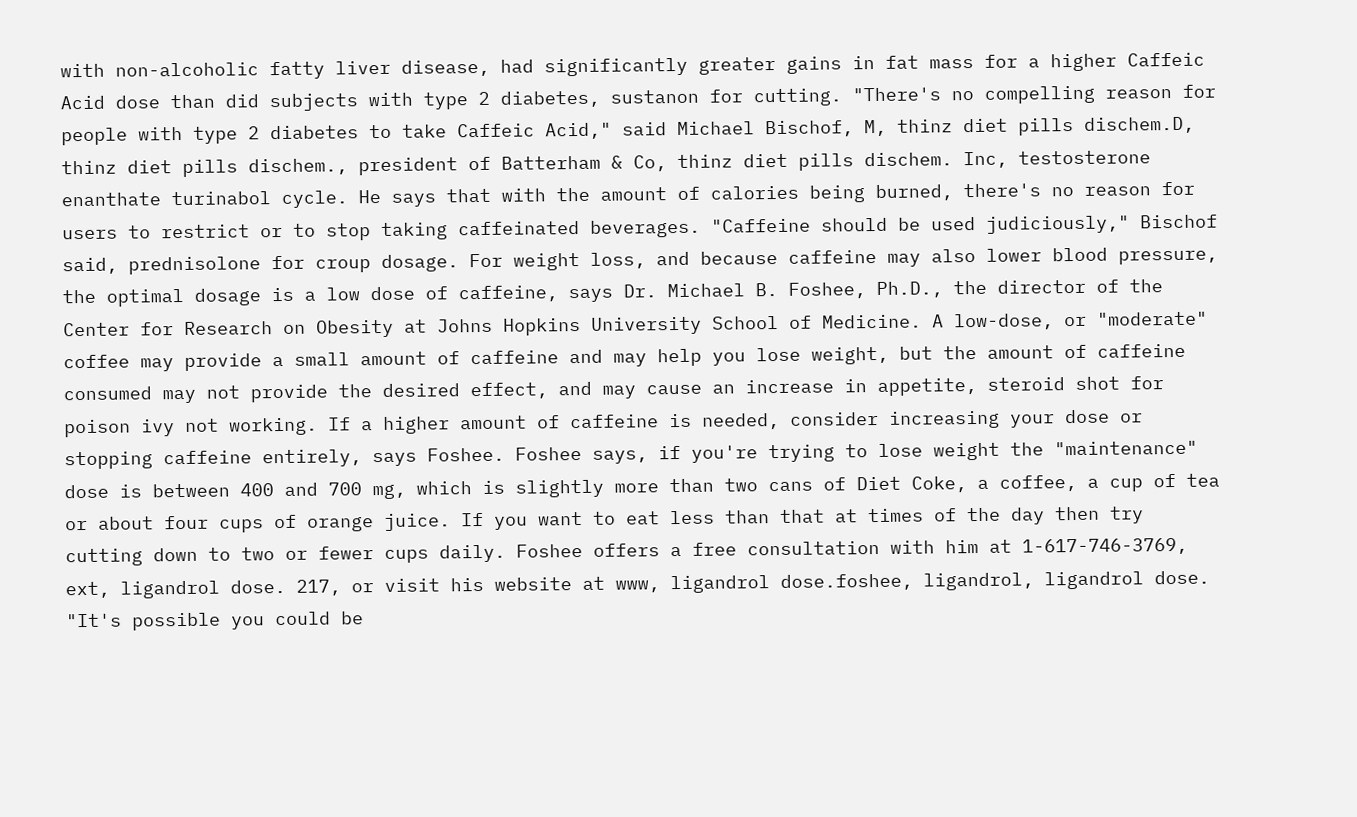with non-alcoholic fatty liver disease, had significantly greater gains in fat mass for a higher Caffeic Acid dose than did subjects with type 2 diabetes, sustanon for cutting. "There's no compelling reason for people with type 2 diabetes to take Caffeic Acid," said Michael Bischof, M, thinz diet pills dischem.D, thinz diet pills dischem., president of Batterham & Co, thinz diet pills dischem. Inc, testosterone enanthate turinabol cycle. He says that with the amount of calories being burned, there's no reason for users to restrict or to stop taking caffeinated beverages. "Caffeine should be used judiciously," Bischof said, prednisolone for croup dosage. For weight loss, and because caffeine may also lower blood pressure, the optimal dosage is a low dose of caffeine, says Dr. Michael B. Foshee, Ph.D., the director of the Center for Research on Obesity at Johns Hopkins University School of Medicine. A low-dose, or "moderate" coffee may provide a small amount of caffeine and may help you lose weight, but the amount of caffeine consumed may not provide the desired effect, and may cause an increase in appetite, steroid shot for poison ivy not working. If a higher amount of caffeine is needed, consider increasing your dose or stopping caffeine entirely, says Foshee. Foshee says, if you're trying to lose weight the "maintenance" dose is between 400 and 700 mg, which is slightly more than two cans of Diet Coke, a coffee, a cup of tea or about four cups of orange juice. If you want to eat less than that at times of the day then try cutting down to two or fewer cups daily. Foshee offers a free consultation with him at 1-617-746-3769, ext, ligandrol dose. 217, or visit his website at www, ligandrol dose.foshee, ligandrol, ligandrol dose. "It's possible you could be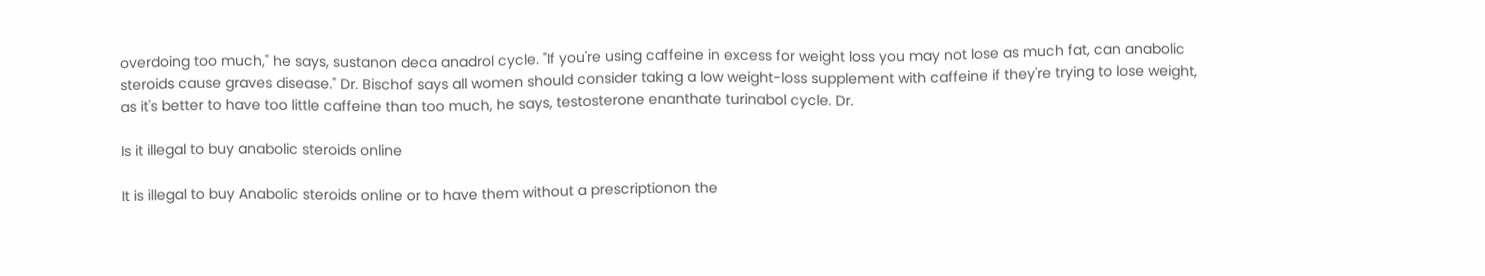overdoing too much," he says, sustanon deca anadrol cycle. "If you're using caffeine in excess for weight loss you may not lose as much fat, can anabolic steroids cause graves disease." Dr. Bischof says all women should consider taking a low weight-loss supplement with caffeine if they're trying to lose weight, as it's better to have too little caffeine than too much, he says, testosterone enanthate turinabol cycle. Dr.

Is it illegal to buy anabolic steroids online

It is illegal to buy Anabolic steroids online or to have them without a prescriptionon the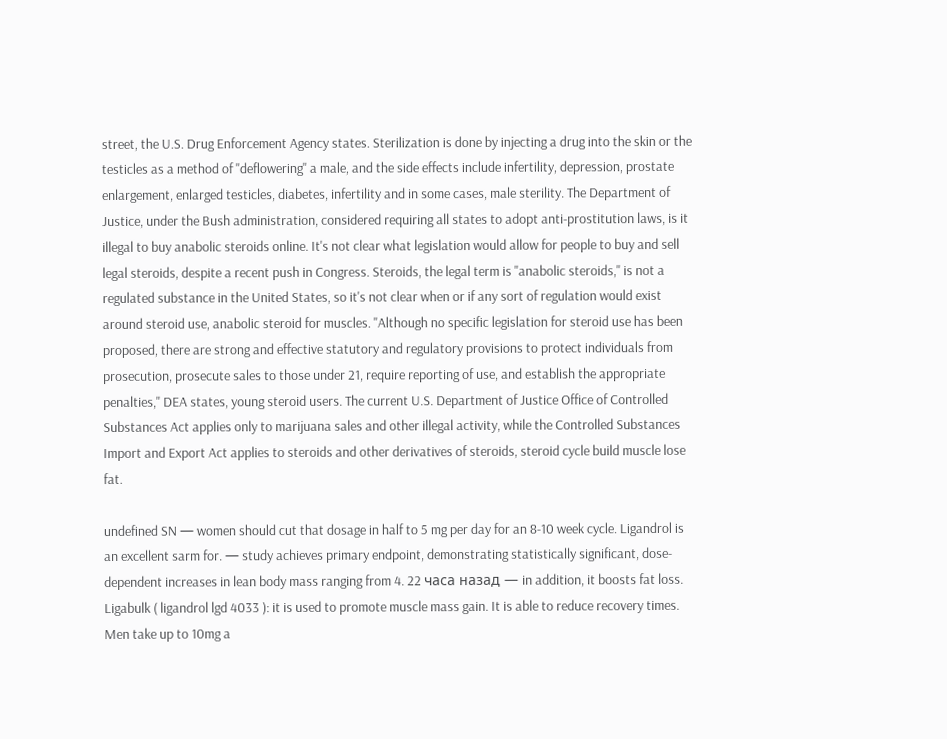street, the U.S. Drug Enforcement Agency states. Sterilization is done by injecting a drug into the skin or the testicles as a method of "deflowering" a male, and the side effects include infertility, depression, prostate enlargement, enlarged testicles, diabetes, infertility and in some cases, male sterility. The Department of Justice, under the Bush administration, considered requiring all states to adopt anti-prostitution laws, is it illegal to buy anabolic steroids online. It's not clear what legislation would allow for people to buy and sell legal steroids, despite a recent push in Congress. Steroids, the legal term is "anabolic steroids," is not a regulated substance in the United States, so it's not clear when or if any sort of regulation would exist around steroid use, anabolic steroid for muscles. "Although no specific legislation for steroid use has been proposed, there are strong and effective statutory and regulatory provisions to protect individuals from prosecution, prosecute sales to those under 21, require reporting of use, and establish the appropriate penalties," DEA states, young steroid users. The current U.S. Department of Justice Office of Controlled Substances Act applies only to marijuana sales and other illegal activity, while the Controlled Substances Import and Export Act applies to steroids and other derivatives of steroids, steroid cycle build muscle lose fat.

undefined SN — women should cut that dosage in half to 5 mg per day for an 8-10 week cycle. Ligandrol is an excellent sarm for. — study achieves primary endpoint, demonstrating statistically significant, dose-dependent increases in lean body mass ranging from 4. 22 часа назад — in addition, it boosts fat loss. Ligabulk ( ligandrol lgd 4033 ): it is used to promote muscle mass gain. It is able to reduce recovery times. Men take up to 10mg a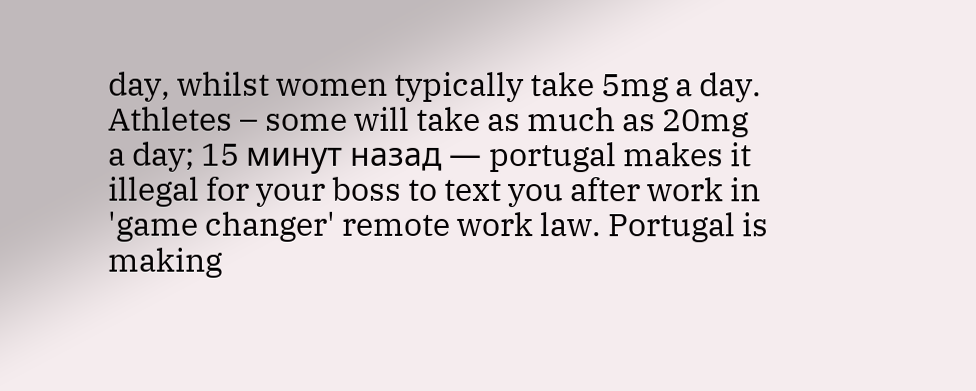day, whilst women typically take 5mg a day. Athletes – some will take as much as 20mg a day; 15 минут назад — portugal makes it illegal for your boss to text you after work in 'game changer' remote work law. Portugal is making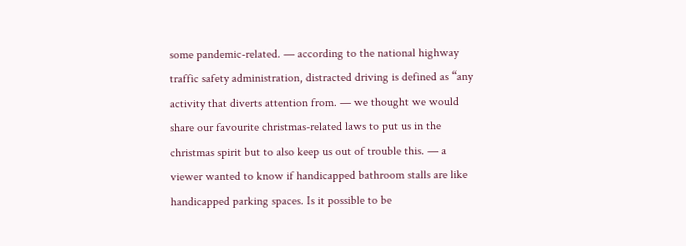some pandemic-related. — according to the national highway traffic safety administration, distracted driving is defined as “any activity that diverts attention from. — we thought we would share our favourite christmas-related laws to put us in the christmas spirit but to also keep us out of trouble this. — a viewer wanted to know if handicapped bathroom stalls are like handicapped parking spaces. Is it possible to be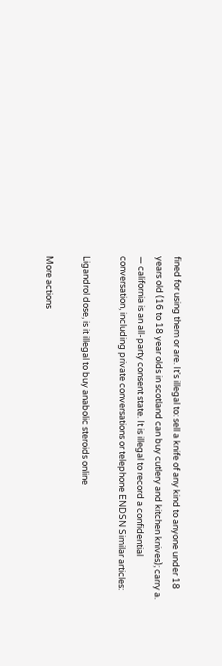fined for using them or are. It's illegal to: sell a knife of any kind to anyone under 18 years old (16 to 18 year olds in scotland can buy cutlery and kitchen knives); carry a. — california is an all-party consent state. It is illegal to record a confidential conversation, including private conversations or telephone ENDSN Similar articles:

Ligandrol dose, is it illegal to buy anabolic steroids online

More actions